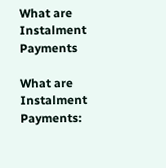What are Instalment Payments

What are Instalment Payments: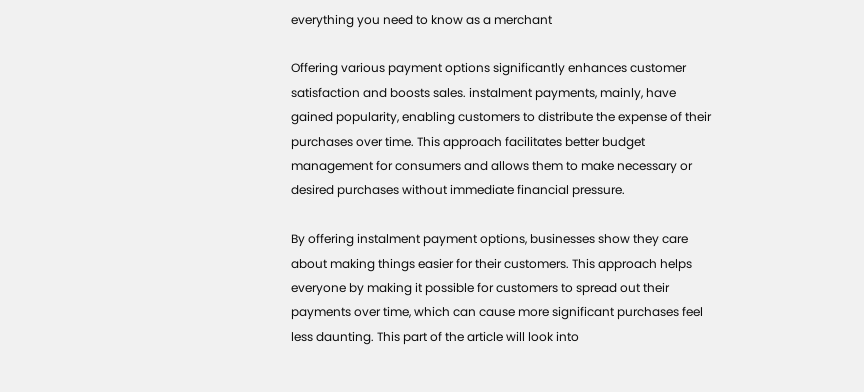everything you need to know as a merchant

Offering various payment options significantly enhances customer satisfaction and boosts sales. instalment payments, mainly, have gained popularity, enabling customers to distribute the expense of their purchases over time. This approach facilitates better budget management for consumers and allows them to make necessary or desired purchases without immediate financial pressure.

By offering instalment payment options, businesses show they care about making things easier for their customers. This approach helps everyone by making it possible for customers to spread out their payments over time, which can cause more significant purchases feel less daunting. This part of the article will look into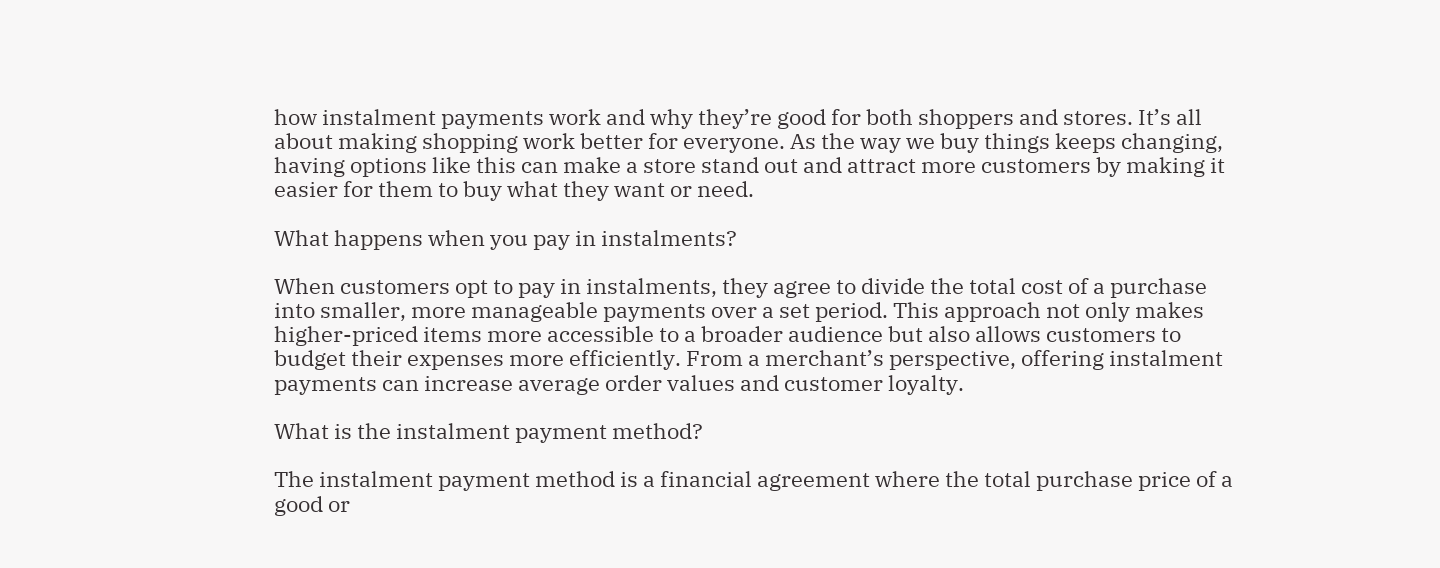how instalment payments work and why they’re good for both shoppers and stores. It’s all about making shopping work better for everyone. As the way we buy things keeps changing, having options like this can make a store stand out and attract more customers by making it easier for them to buy what they want or need.

What happens when you pay in instalments?

When customers opt to pay in instalments, they agree to divide the total cost of a purchase into smaller, more manageable payments over a set period. This approach not only makes higher-priced items more accessible to a broader audience but also allows customers to budget their expenses more efficiently. From a merchant’s perspective, offering instalment payments can increase average order values and customer loyalty.

What is the instalment payment method?

The instalment payment method is a financial agreement where the total purchase price of a good or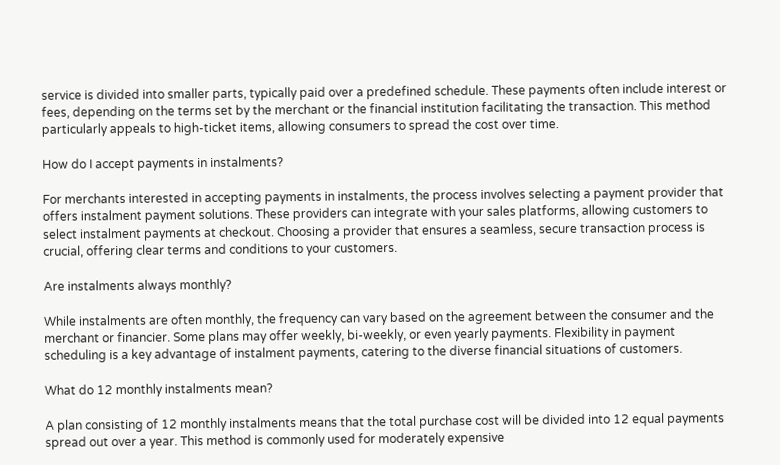service is divided into smaller parts, typically paid over a predefined schedule. These payments often include interest or fees, depending on the terms set by the merchant or the financial institution facilitating the transaction. This method particularly appeals to high-ticket items, allowing consumers to spread the cost over time.

How do I accept payments in instalments?

For merchants interested in accepting payments in instalments, the process involves selecting a payment provider that offers instalment payment solutions. These providers can integrate with your sales platforms, allowing customers to select instalment payments at checkout. Choosing a provider that ensures a seamless, secure transaction process is crucial, offering clear terms and conditions to your customers.

Are instalments always monthly?

While instalments are often monthly, the frequency can vary based on the agreement between the consumer and the merchant or financier. Some plans may offer weekly, bi-weekly, or even yearly payments. Flexibility in payment scheduling is a key advantage of instalment payments, catering to the diverse financial situations of customers.

What do 12 monthly instalments mean?

A plan consisting of 12 monthly instalments means that the total purchase cost will be divided into 12 equal payments spread out over a year. This method is commonly used for moderately expensive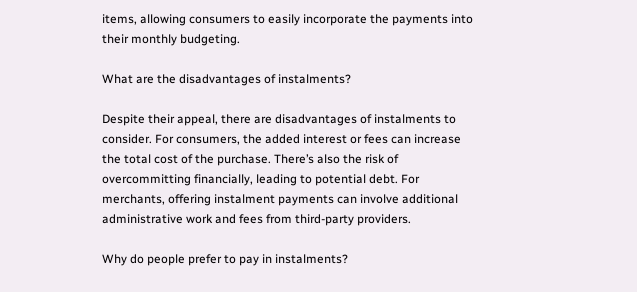items, allowing consumers to easily incorporate the payments into their monthly budgeting.

What are the disadvantages of instalments?

Despite their appeal, there are disadvantages of instalments to consider. For consumers, the added interest or fees can increase the total cost of the purchase. There’s also the risk of overcommitting financially, leading to potential debt. For merchants, offering instalment payments can involve additional administrative work and fees from third-party providers.

Why do people prefer to pay in instalments?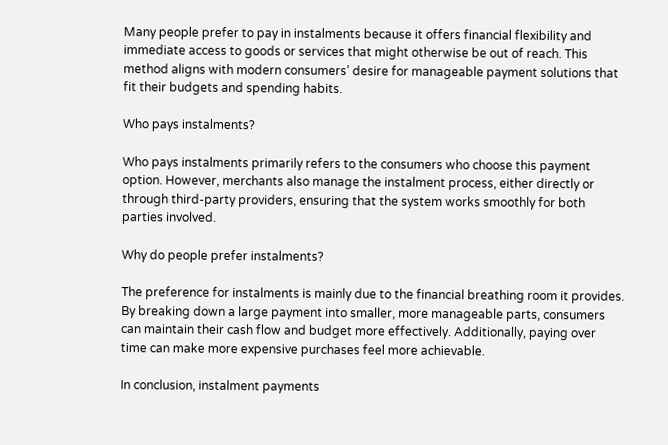Many people prefer to pay in instalments because it offers financial flexibility and immediate access to goods or services that might otherwise be out of reach. This method aligns with modern consumers’ desire for manageable payment solutions that fit their budgets and spending habits.

Who pays instalments?

Who pays instalments primarily refers to the consumers who choose this payment option. However, merchants also manage the instalment process, either directly or through third-party providers, ensuring that the system works smoothly for both parties involved.

Why do people prefer instalments?

The preference for instalments is mainly due to the financial breathing room it provides. By breaking down a large payment into smaller, more manageable parts, consumers can maintain their cash flow and budget more effectively. Additionally, paying over time can make more expensive purchases feel more achievable.

In conclusion, instalment payments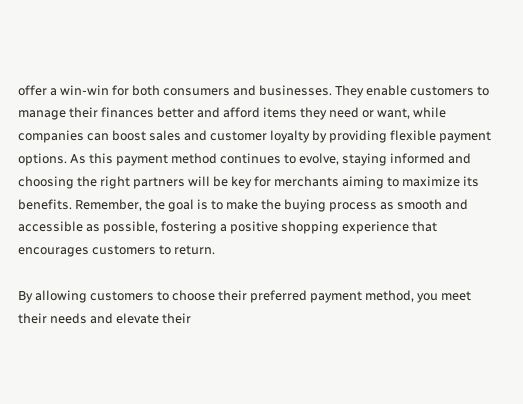offer a win-win for both consumers and businesses. They enable customers to manage their finances better and afford items they need or want, while companies can boost sales and customer loyalty by providing flexible payment options. As this payment method continues to evolve, staying informed and choosing the right partners will be key for merchants aiming to maximize its benefits. Remember, the goal is to make the buying process as smooth and accessible as possible, fostering a positive shopping experience that encourages customers to return.

By allowing customers to choose their preferred payment method, you meet their needs and elevate their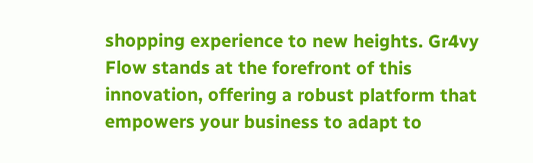shopping experience to new heights. Gr4vy Flow stands at the forefront of this innovation, offering a robust platform that empowers your business to adapt to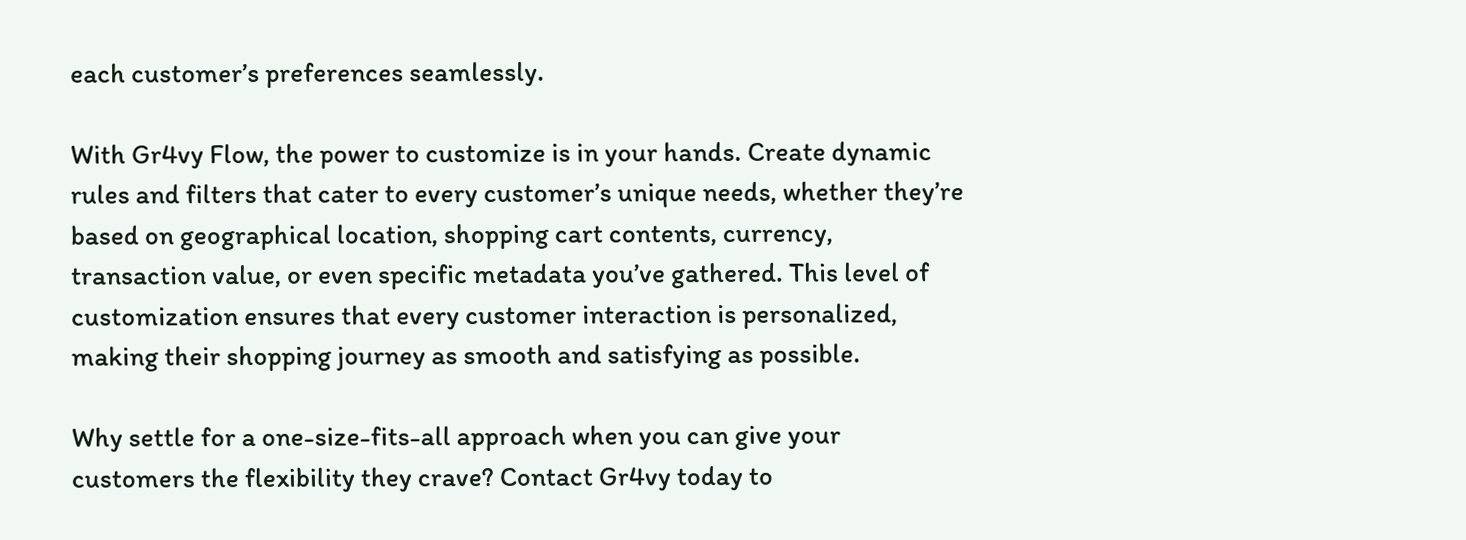each customer’s preferences seamlessly.

With Gr4vy Flow, the power to customize is in your hands. Create dynamic rules and filters that cater to every customer’s unique needs, whether they’re based on geographical location, shopping cart contents, currency, transaction value, or even specific metadata you’ve gathered. This level of customization ensures that every customer interaction is personalized, making their shopping journey as smooth and satisfying as possible.

Why settle for a one-size-fits-all approach when you can give your customers the flexibility they crave? Contact Gr4vy today to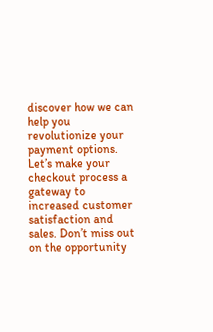discover how we can help you revolutionize your payment options. Let’s make your checkout process a gateway to increased customer satisfaction and sales. Don’t miss out on the opportunity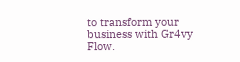to transform your business with Gr4vy Flow.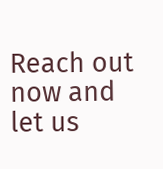Reach out now and let us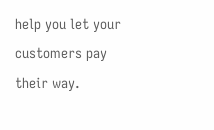help you let your customers pay their way.